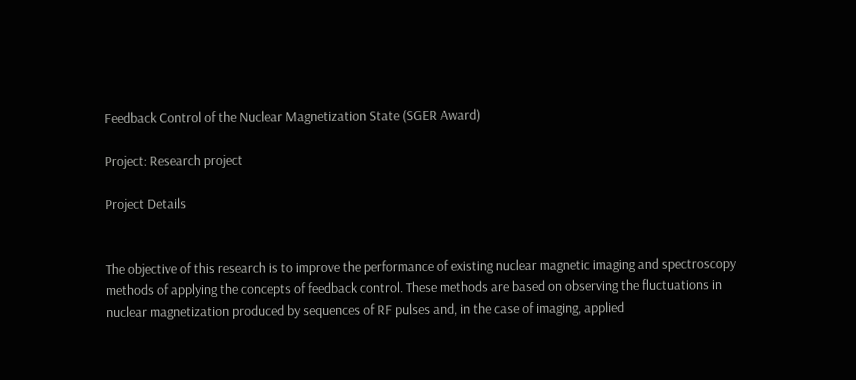Feedback Control of the Nuclear Magnetization State (SGER Award)

Project: Research project

Project Details


The objective of this research is to improve the performance of existing nuclear magnetic imaging and spectroscopy methods of applying the concepts of feedback control. These methods are based on observing the fluctuations in nuclear magnetization produced by sequences of RF pulses and, in the case of imaging, applied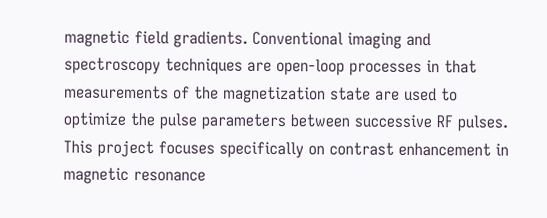magnetic field gradients. Conventional imaging and spectroscopy techniques are open-loop processes in that measurements of the magnetization state are used to optimize the pulse parameters between successive RF pulses. This project focuses specifically on contrast enhancement in magnetic resonance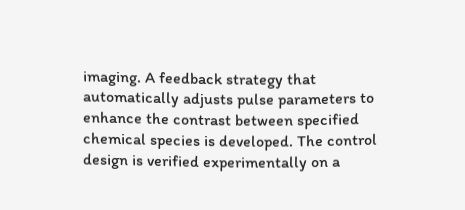imaging. A feedback strategy that automatically adjusts pulse parameters to enhance the contrast between specified chemical species is developed. The control design is verified experimentally on a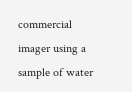commercial imager using a sample of water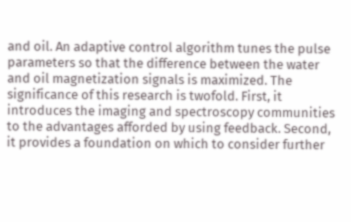and oil. An adaptive control algorithm tunes the pulse parameters so that the difference between the water and oil magnetization signals is maximized. The significance of this research is twofold. First, it introduces the imaging and spectroscopy communities to the advantages afforded by using feedback. Second, it provides a foundation on which to consider further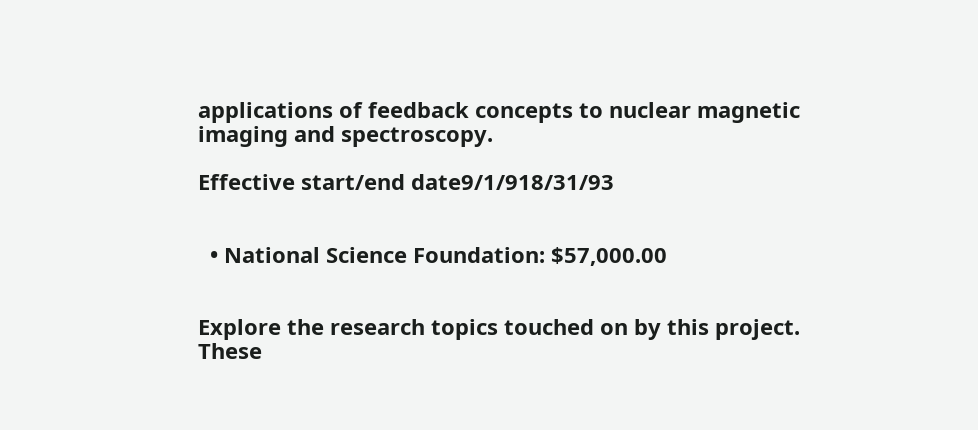applications of feedback concepts to nuclear magnetic imaging and spectroscopy.

Effective start/end date9/1/918/31/93


  • National Science Foundation: $57,000.00


Explore the research topics touched on by this project. These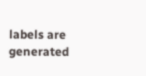labels are generated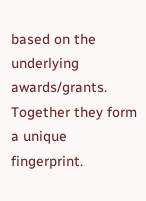based on the underlying awards/grants. Together they form a unique fingerprint.